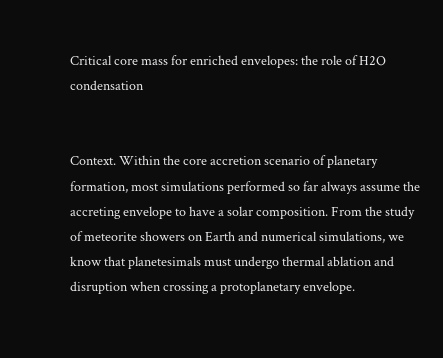Critical core mass for enriched envelopes: the role of H2O condensation


Context. Within the core accretion scenario of planetary formation, most simulations performed so far always assume the accreting envelope to have a solar composition. From the study of meteorite showers on Earth and numerical simulations, we know that planetesimals must undergo thermal ablation and disruption when crossing a protoplanetary envelope.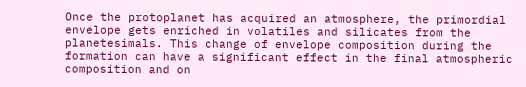Once the protoplanet has acquired an atmosphere, the primordial envelope gets enriched in volatiles and silicates from the planetesimals. This change of envelope composition during the formation can have a significant effect in the final atmospheric composition and on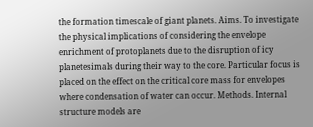the formation timescale of giant planets. Aims. To investigate the physical implications of considering the envelope enrichment of protoplanets due to the disruption of icy planetesimals during their way to the core. Particular focus is placed on the effect on the critical core mass for envelopes where condensation of water can occur. Methods. Internal structure models are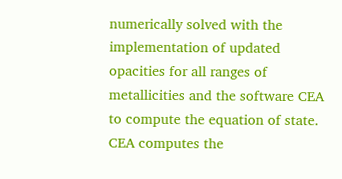numerically solved with the implementation of updated opacities for all ranges of metallicities and the software CEA to compute the equation of state. CEA computes the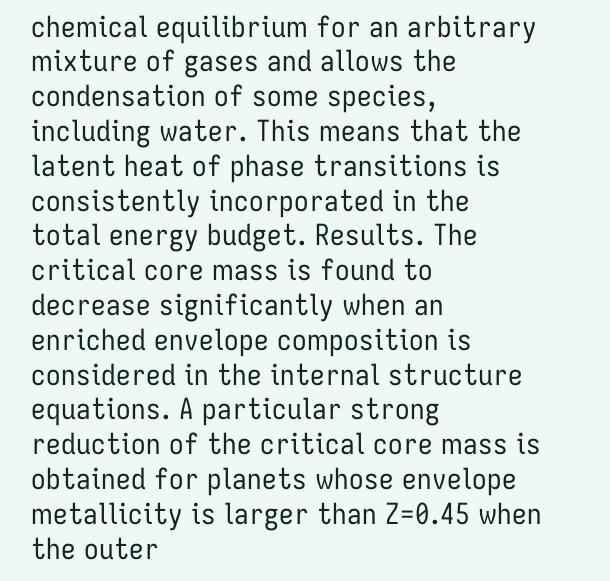chemical equilibrium for an arbitrary mixture of gases and allows the condensation of some species, including water. This means that the latent heat of phase transitions is consistently incorporated in the total energy budget. Results. The critical core mass is found to decrease significantly when an enriched envelope composition is considered in the internal structure equations. A particular strong reduction of the critical core mass is obtained for planets whose envelope metallicity is larger than Z=0.45 when the outer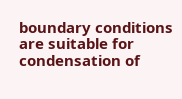boundary conditions are suitable for condensation of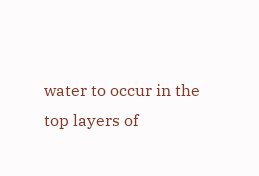water to occur in the top layers of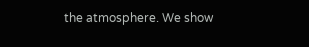the atmosphere. We show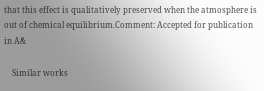that this effect is qualitatively preserved when the atmosphere is out of chemical equilibrium.Comment: Accepted for publication in A&

    Similar works